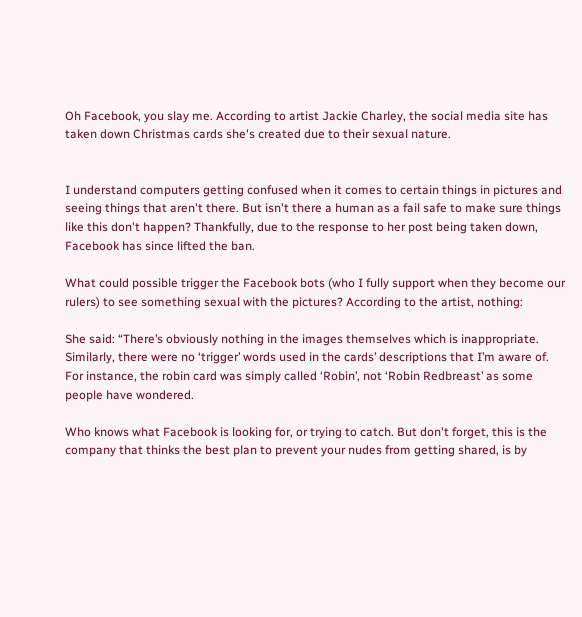Oh Facebook, you slay me. According to artist Jackie Charley, the social media site has taken down Christmas cards she's created due to their sexual nature.


I understand computers getting confused when it comes to certain things in pictures and seeing things that aren't there. But isn't there a human as a fail safe to make sure things like this don't happen? Thankfully, due to the response to her post being taken down, Facebook has since lifted the ban.

What could possible trigger the Facebook bots (who I fully support when they become our rulers) to see something sexual with the pictures? According to the artist, nothing:

She said: “There’s obviously nothing in the images themselves which is inappropriate. Similarly, there were no ‘trigger’ words used in the cards’ descriptions that I’m aware of. For instance, the robin card was simply called ‘Robin’, not ‘Robin Redbreast’ as some people have wondered.

Who knows what Facebook is looking for, or trying to catch. But don't forget, this is the company that thinks the best plan to prevent your nudes from getting shared, is by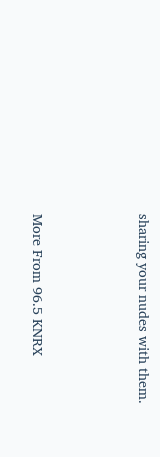sharing your nudes with them.



More From 96.5 KNRX